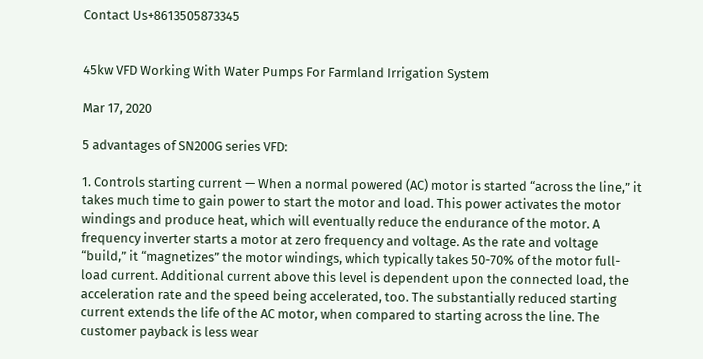Contact Us+8613505873345


45kw VFD Working With Water Pumps For Farmland Irrigation System

Mar 17, 2020

5 advantages of SN200G series VFD:

1. Controls starting current — When a normal powered (AC) motor is started “across the line,” it takes much time to gain power to start the motor and load. This power activates the motor windings and produce heat, which will eventually reduce the endurance of the motor. A frequency inverter starts a motor at zero frequency and voltage. As the rate and voltage “build,” it “magnetizes” the motor windings, which typically takes 50-70% of the motor full-load current. Additional current above this level is dependent upon the connected load, the acceleration rate and the speed being accelerated, too. The substantially reduced starting current extends the life of the AC motor, when compared to starting across the line. The customer payback is less wear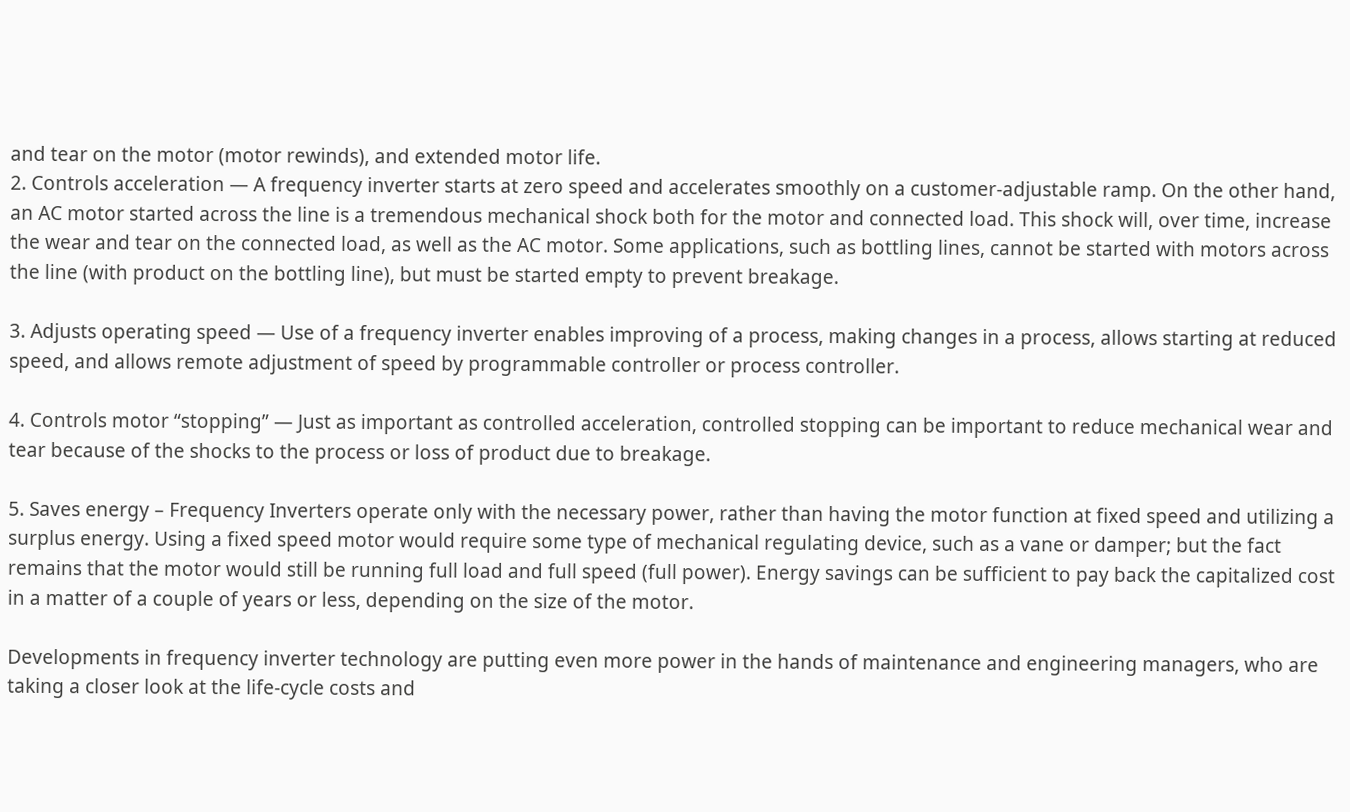and tear on the motor (motor rewinds), and extended motor life.
2. Controls acceleration — A frequency inverter starts at zero speed and accelerates smoothly on a customer-adjustable ramp. On the other hand, an AC motor started across the line is a tremendous mechanical shock both for the motor and connected load. This shock will, over time, increase the wear and tear on the connected load, as well as the AC motor. Some applications, such as bottling lines, cannot be started with motors across the line (with product on the bottling line), but must be started empty to prevent breakage.

3. Adjusts operating speed — Use of a frequency inverter enables improving of a process, making changes in a process, allows starting at reduced speed, and allows remote adjustment of speed by programmable controller or process controller.

4. Controls motor “stopping” — Just as important as controlled acceleration, controlled stopping can be important to reduce mechanical wear and tear because of the shocks to the process or loss of product due to breakage.

5. Saves energy – Frequency Inverters operate only with the necessary power, rather than having the motor function at fixed speed and utilizing a surplus energy. Using a fixed speed motor would require some type of mechanical regulating device, such as a vane or damper; but the fact remains that the motor would still be running full load and full speed (full power). Energy savings can be sufficient to pay back the capitalized cost in a matter of a couple of years or less, depending on the size of the motor.

Developments in frequency inverter technology are putting even more power in the hands of maintenance and engineering managers, who are taking a closer look at the life-cycle costs and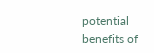potential benefits of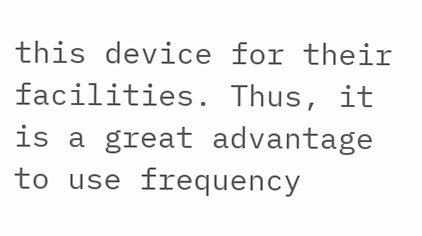this device for their facilities. Thus, it is a great advantage to use frequency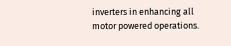inverters in enhancing all motor powered operations.